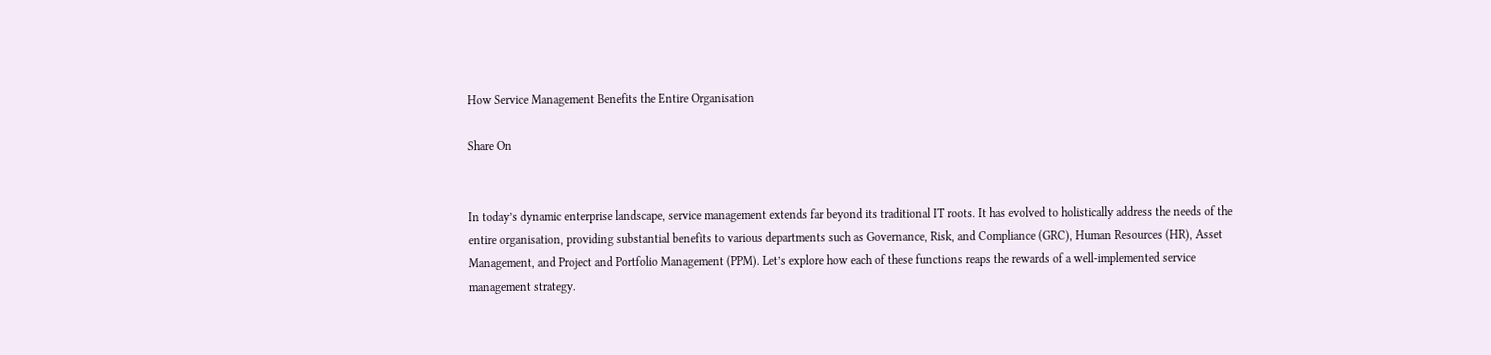How Service Management Benefits the Entire Organisation

Share On


In today’s dynamic enterprise landscape, service management extends far beyond its traditional IT roots. It has evolved to holistically address the needs of the entire organisation, providing substantial benefits to various departments such as Governance, Risk, and Compliance (GRC), Human Resources (HR), Asset Management, and Project and Portfolio Management (PPM). Let’s explore how each of these functions reaps the rewards of a well-implemented service management strategy.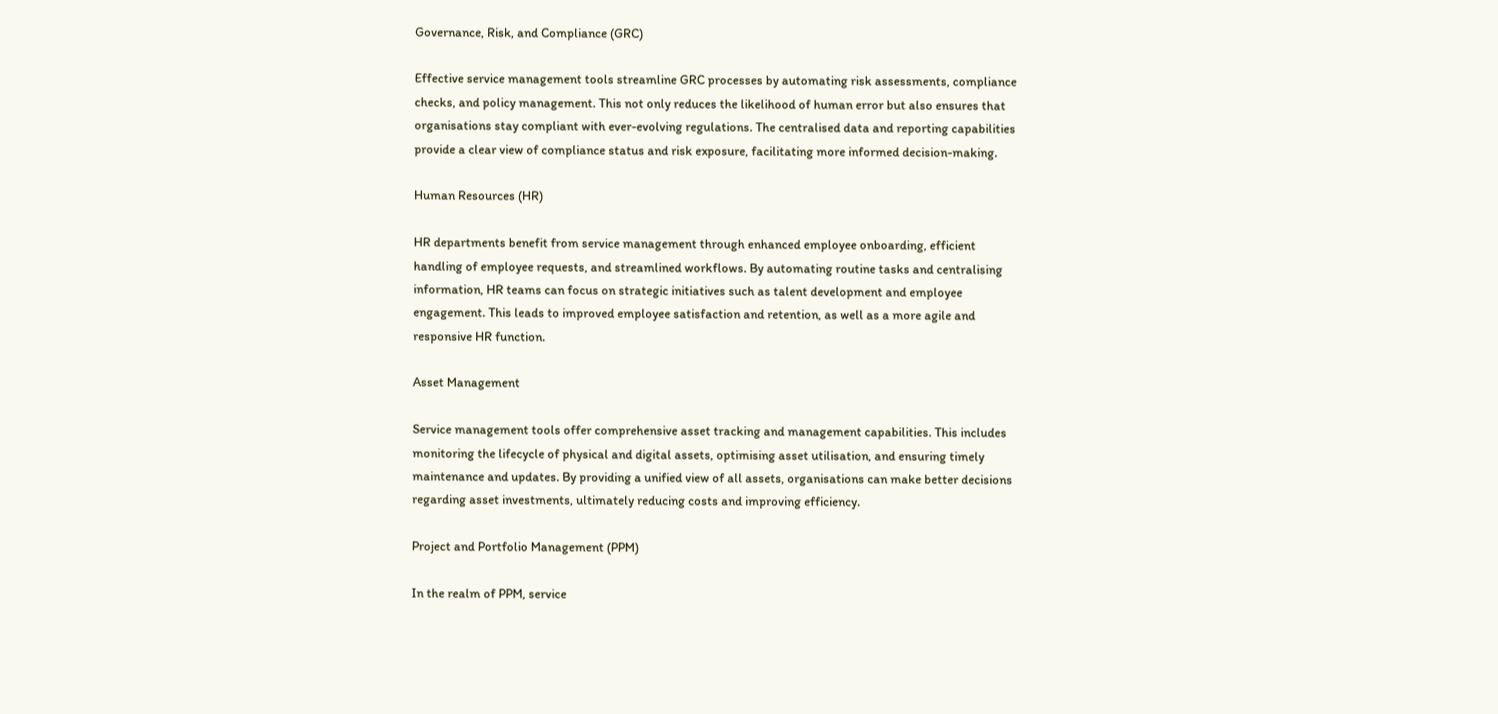Governance, Risk, and Compliance (GRC)

Effective service management tools streamline GRC processes by automating risk assessments, compliance checks, and policy management. This not only reduces the likelihood of human error but also ensures that organisations stay compliant with ever-evolving regulations. The centralised data and reporting capabilities provide a clear view of compliance status and risk exposure, facilitating more informed decision-making.

Human Resources (HR)

HR departments benefit from service management through enhanced employee onboarding, efficient handling of employee requests, and streamlined workflows. By automating routine tasks and centralising information, HR teams can focus on strategic initiatives such as talent development and employee engagement. This leads to improved employee satisfaction and retention, as well as a more agile and responsive HR function.

Asset Management

Service management tools offer comprehensive asset tracking and management capabilities. This includes monitoring the lifecycle of physical and digital assets, optimising asset utilisation, and ensuring timely maintenance and updates. By providing a unified view of all assets, organisations can make better decisions regarding asset investments, ultimately reducing costs and improving efficiency.

Project and Portfolio Management (PPM)

In the realm of PPM, service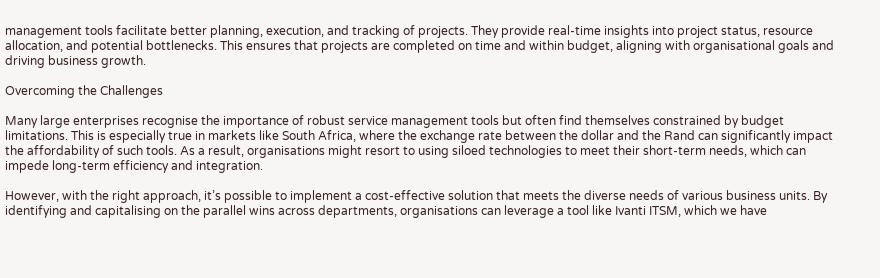management tools facilitate better planning, execution, and tracking of projects. They provide real-time insights into project status, resource allocation, and potential bottlenecks. This ensures that projects are completed on time and within budget, aligning with organisational goals and driving business growth.

Overcoming the Challenges

Many large enterprises recognise the importance of robust service management tools but often find themselves constrained by budget limitations. This is especially true in markets like South Africa, where the exchange rate between the dollar and the Rand can significantly impact the affordability of such tools. As a result, organisations might resort to using siloed technologies to meet their short-term needs, which can impede long-term efficiency and integration.

However, with the right approach, it’s possible to implement a cost-effective solution that meets the diverse needs of various business units. By identifying and capitalising on the parallel wins across departments, organisations can leverage a tool like Ivanti ITSM, which we have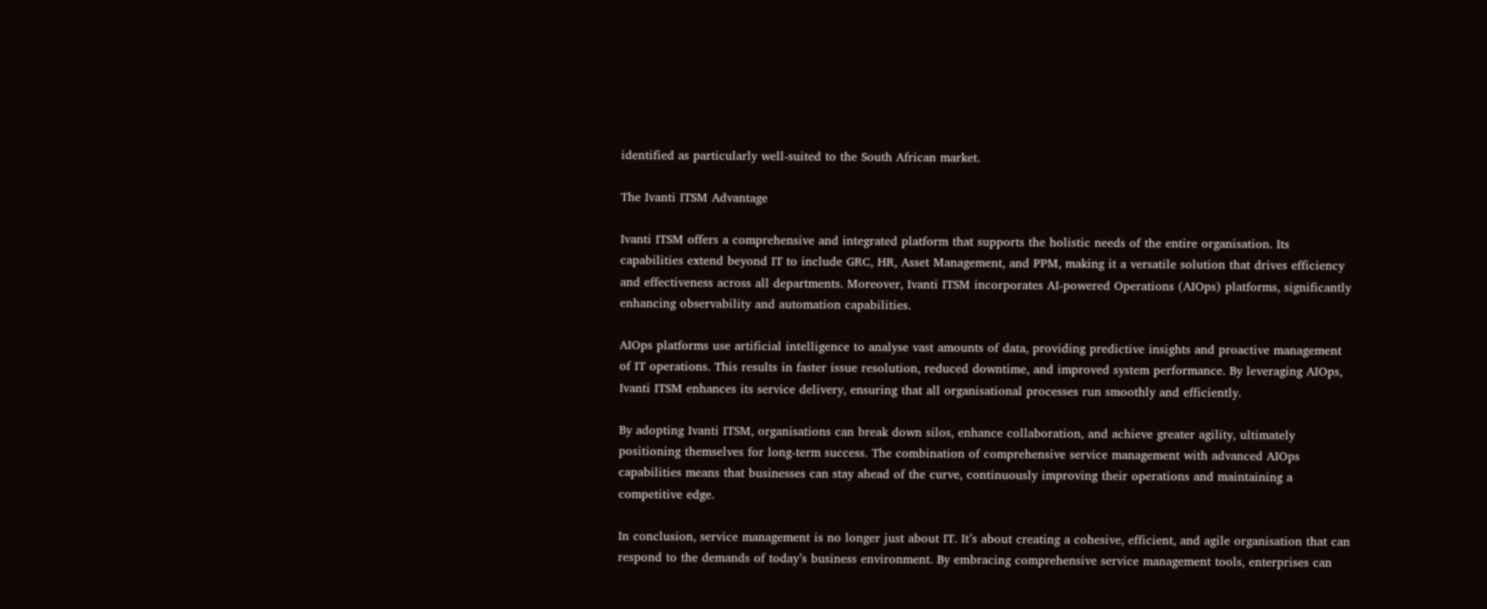identified as particularly well-suited to the South African market.

The Ivanti ITSM Advantage

Ivanti ITSM offers a comprehensive and integrated platform that supports the holistic needs of the entire organisation. Its capabilities extend beyond IT to include GRC, HR, Asset Management, and PPM, making it a versatile solution that drives efficiency and effectiveness across all departments. Moreover, Ivanti ITSM incorporates AI-powered Operations (AIOps) platforms, significantly enhancing observability and automation capabilities.

AIOps platforms use artificial intelligence to analyse vast amounts of data, providing predictive insights and proactive management of IT operations. This results in faster issue resolution, reduced downtime, and improved system performance. By leveraging AIOps, Ivanti ITSM enhances its service delivery, ensuring that all organisational processes run smoothly and efficiently.

By adopting Ivanti ITSM, organisations can break down silos, enhance collaboration, and achieve greater agility, ultimately positioning themselves for long-term success. The combination of comprehensive service management with advanced AIOps capabilities means that businesses can stay ahead of the curve, continuously improving their operations and maintaining a competitive edge.

In conclusion, service management is no longer just about IT. It’s about creating a cohesive, efficient, and agile organisation that can respond to the demands of today’s business environment. By embracing comprehensive service management tools, enterprises can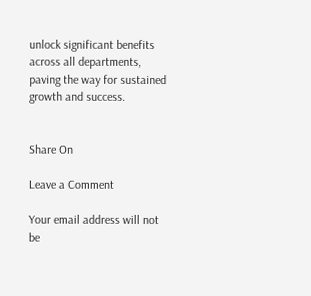unlock significant benefits across all departments, paving the way for sustained growth and success.


Share On

Leave a Comment

Your email address will not be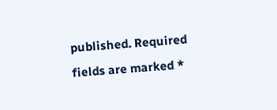published. Required fields are marked *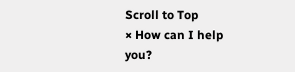Scroll to Top
× How can I help you?